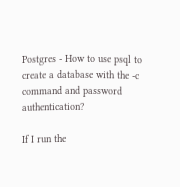Postgres - How to use psql to create a database with the -c command and password authentication?

If I run the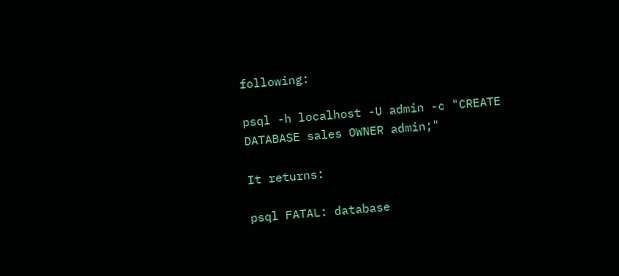following:

psql -h localhost -U admin -c "CREATE DATABASE sales OWNER admin;"

It returns:

psql FATAL: database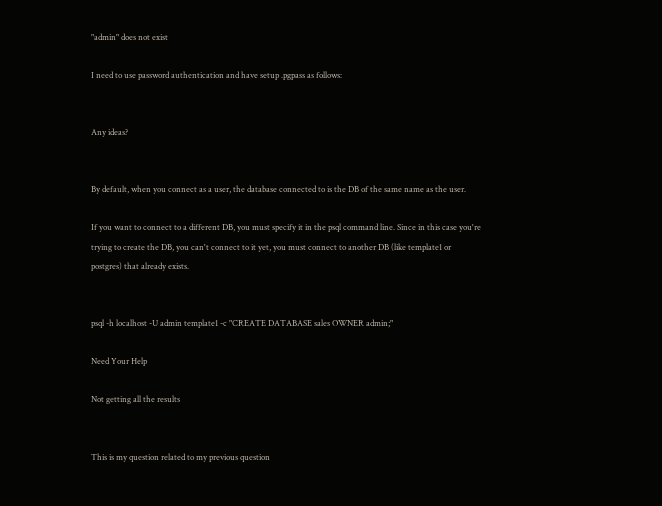"admin" does not exist

I need to use password authentication and have setup .pgpass as follows:


Any ideas?


By default, when you connect as a user, the database connected to is the DB of the same name as the user.

If you want to connect to a different DB, you must specify it in the psql command line. Since in this case you're trying to create the DB, you can't connect to it yet, you must connect to another DB (like template1 or postgres) that already exists.


psql -h localhost -U admin template1 -c "CREATE DATABASE sales OWNER admin;"

Need Your Help

Not getting all the results


This is my question related to my previous question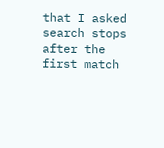that I asked search stops after the first match